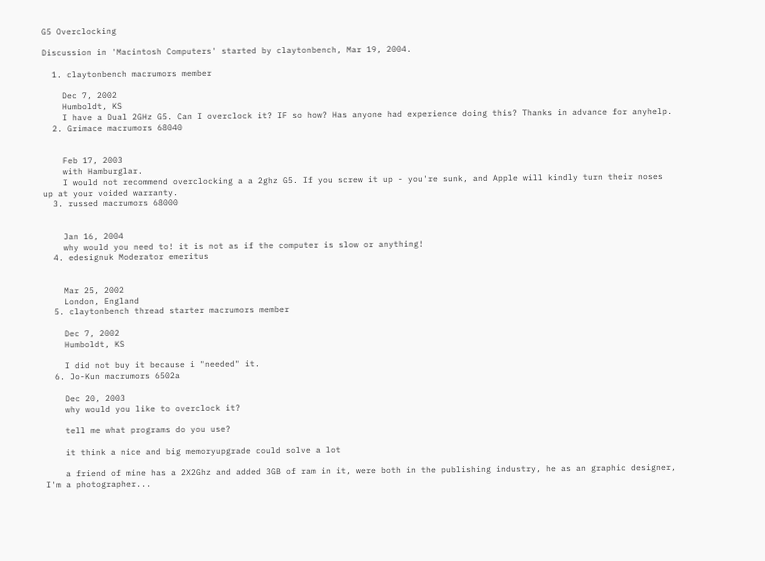G5 Overclocking

Discussion in 'Macintosh Computers' started by claytonbench, Mar 19, 2004.

  1. claytonbench macrumors member

    Dec 7, 2002
    Humboldt, KS
    I have a Dual 2GHz G5. Can I overclock it? IF so how? Has anyone had experience doing this? Thanks in advance for anyhelp.
  2. Grimace macrumors 68040


    Feb 17, 2003
    with Hamburglar.
    I would not recommend overclocking a a 2ghz G5. If you screw it up - you're sunk, and Apple will kindly turn their noses up at your voided warranty.
  3. russed macrumors 68000


    Jan 16, 2004
    why would you need to! it is not as if the computer is slow or anything!
  4. edesignuk Moderator emeritus


    Mar 25, 2002
    London, England
  5. claytonbench thread starter macrumors member

    Dec 7, 2002
    Humboldt, KS

    I did not buy it because i "needed" it.
  6. Jo-Kun macrumors 6502a

    Dec 20, 2003
    why would you like to overclock it?

    tell me what programs do you use?

    it think a nice and big memoryupgrade could solve a lot

    a friend of mine has a 2X2Ghz and added 3GB of ram in it, were both in the publishing industry, he as an graphic designer, I'm a photographer...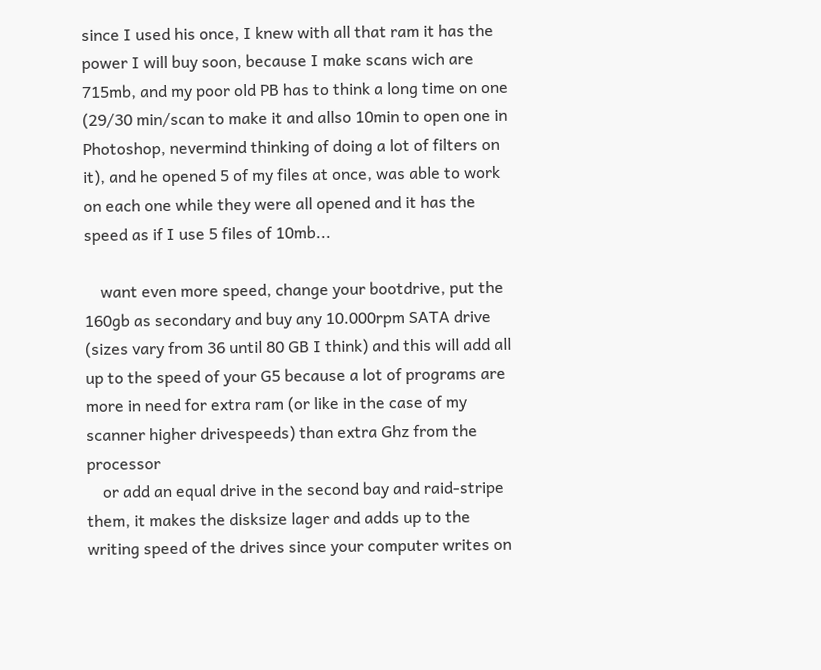since I used his once, I knew with all that ram it has the power I will buy soon, because I make scans wich are 715mb, and my poor old PB has to think a long time on one (29/30 min/scan to make it and allso 10min to open one in Photoshop, nevermind thinking of doing a lot of filters on it), and he opened 5 of my files at once, was able to work on each one while they were all opened and it has the speed as if I use 5 files of 10mb...

    want even more speed, change your bootdrive, put the 160gb as secondary and buy any 10.000rpm SATA drive (sizes vary from 36 until 80 GB I think) and this will add all up to the speed of your G5 because a lot of programs are more in need for extra ram (or like in the case of my scanner higher drivespeeds) than extra Ghz from the processor
    or add an equal drive in the second bay and raid-stripe them, it makes the disksize lager and adds up to the writing speed of the drives since your computer writes on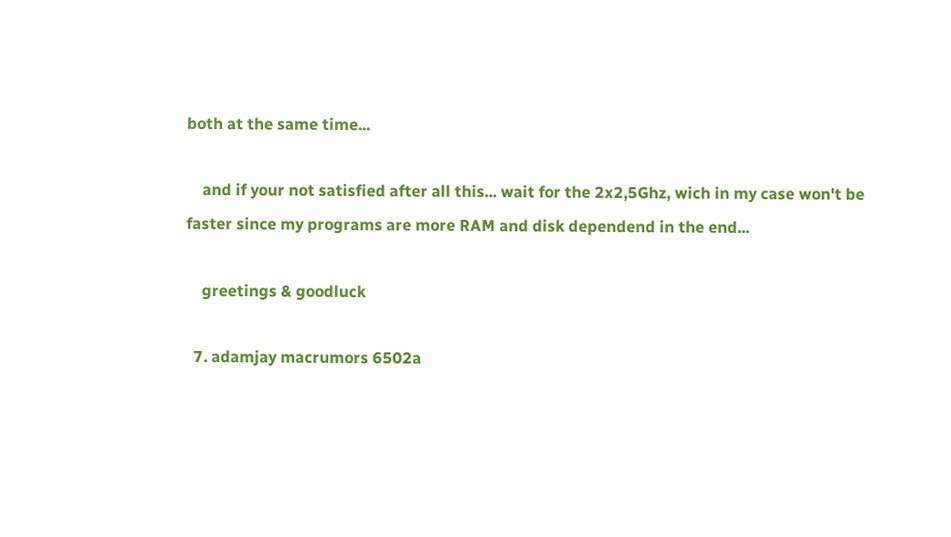both at the same time...

    and if your not satisfied after all this... wait for the 2x2,5Ghz, wich in my case won't be faster since my programs are more RAM and disk dependend in the end...

    greetings & goodluck

  7. adamjay macrumors 6502a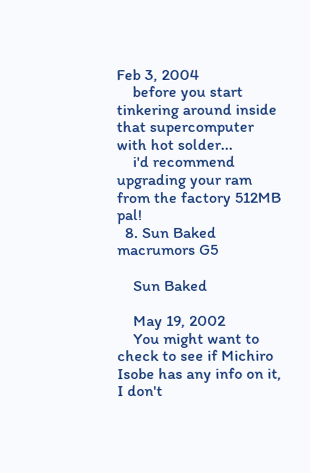Feb 3, 2004
    before you start tinkering around inside that supercomputer with hot solder...
    i'd recommend upgrading your ram from the factory 512MB pal!
  8. Sun Baked macrumors G5

    Sun Baked

    May 19, 2002
    You might want to check to see if Michiro Isobe has any info on it, I don't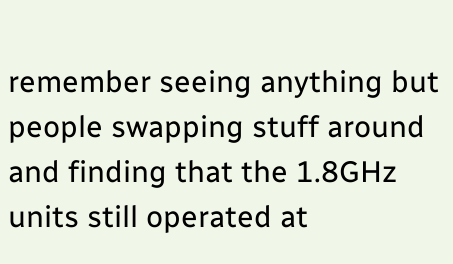remember seeing anything but people swapping stuff around and finding that the 1.8GHz units still operated at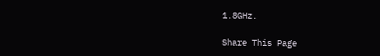1.8GHz.

Share This Page